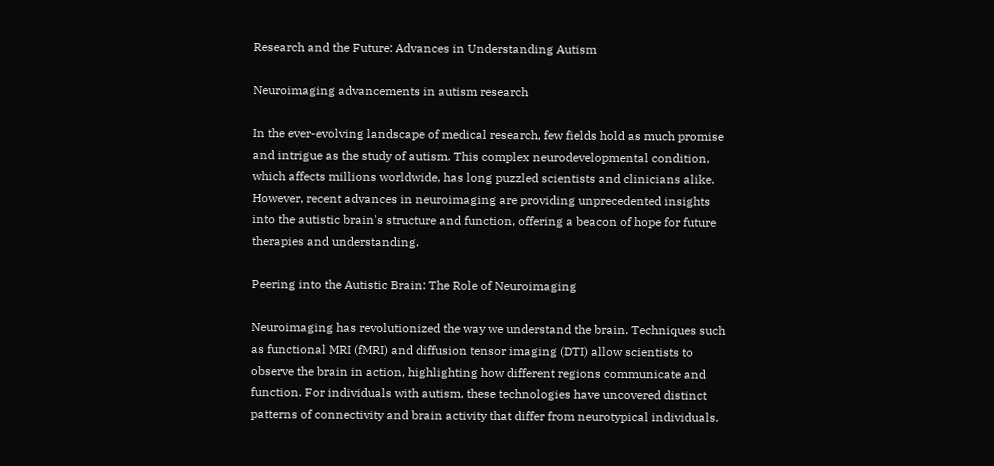Research and the Future: Advances in Understanding Autism

Neuroimaging advancements in autism research

In the ever-evolving landscape of medical research, few fields hold as much promise and intrigue as the study of autism. This complex neurodevelopmental condition, which affects millions worldwide, has long puzzled scientists and clinicians alike. However, recent advances in neuroimaging are providing unprecedented insights into the autistic brain's structure and function, offering a beacon of hope for future therapies and understanding.

Peering into the Autistic Brain: The Role of Neuroimaging

Neuroimaging has revolutionized the way we understand the brain. Techniques such as functional MRI (fMRI) and diffusion tensor imaging (DTI) allow scientists to observe the brain in action, highlighting how different regions communicate and function. For individuals with autism, these technologies have uncovered distinct patterns of connectivity and brain activity that differ from neurotypical individuals.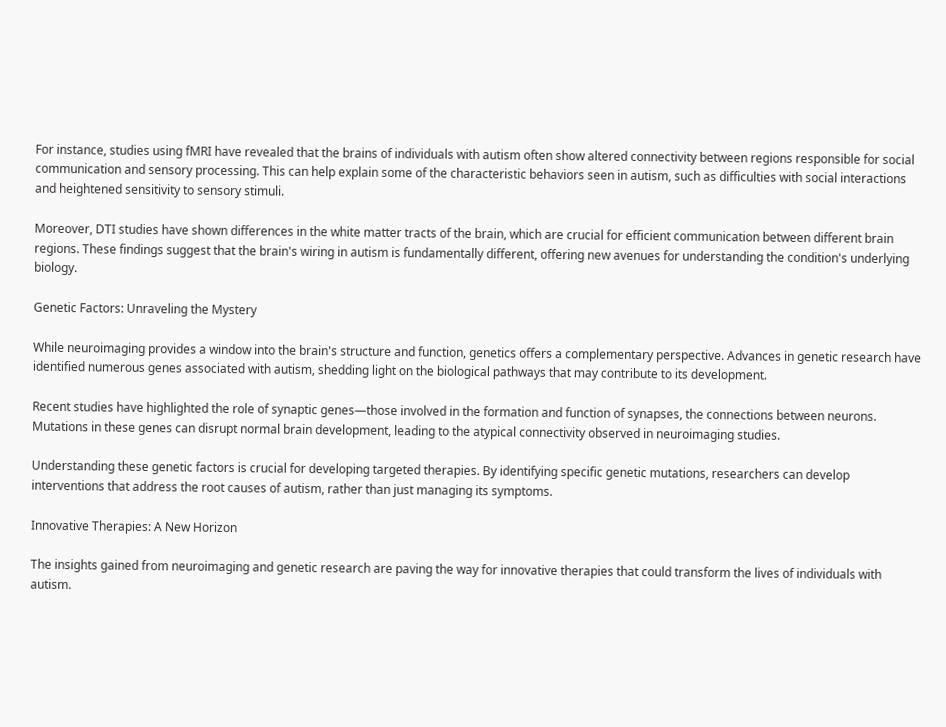For instance, studies using fMRI have revealed that the brains of individuals with autism often show altered connectivity between regions responsible for social communication and sensory processing. This can help explain some of the characteristic behaviors seen in autism, such as difficulties with social interactions and heightened sensitivity to sensory stimuli.

Moreover, DTI studies have shown differences in the white matter tracts of the brain, which are crucial for efficient communication between different brain regions. These findings suggest that the brain's wiring in autism is fundamentally different, offering new avenues for understanding the condition's underlying biology.

Genetic Factors: Unraveling the Mystery

While neuroimaging provides a window into the brain's structure and function, genetics offers a complementary perspective. Advances in genetic research have identified numerous genes associated with autism, shedding light on the biological pathways that may contribute to its development.

Recent studies have highlighted the role of synaptic genes—those involved in the formation and function of synapses, the connections between neurons. Mutations in these genes can disrupt normal brain development, leading to the atypical connectivity observed in neuroimaging studies.

Understanding these genetic factors is crucial for developing targeted therapies. By identifying specific genetic mutations, researchers can develop interventions that address the root causes of autism, rather than just managing its symptoms.

Innovative Therapies: A New Horizon

The insights gained from neuroimaging and genetic research are paving the way for innovative therapies that could transform the lives of individuals with autism.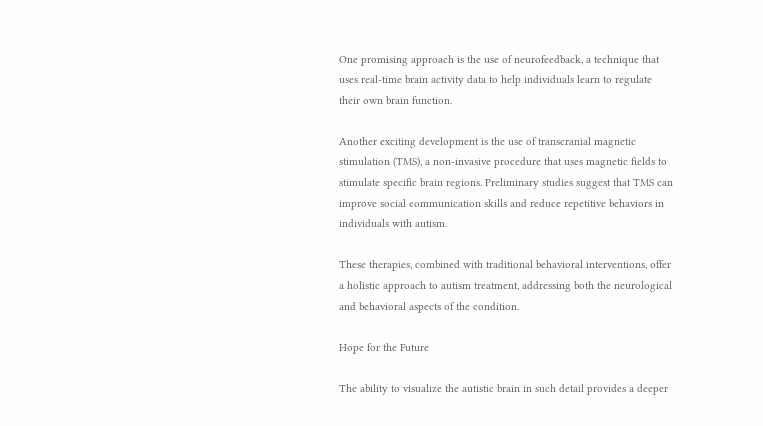One promising approach is the use of neurofeedback, a technique that uses real-time brain activity data to help individuals learn to regulate their own brain function.

Another exciting development is the use of transcranial magnetic stimulation (TMS), a non-invasive procedure that uses magnetic fields to stimulate specific brain regions. Preliminary studies suggest that TMS can improve social communication skills and reduce repetitive behaviors in individuals with autism.

These therapies, combined with traditional behavioral interventions, offer a holistic approach to autism treatment, addressing both the neurological and behavioral aspects of the condition.

Hope for the Future

The ability to visualize the autistic brain in such detail provides a deeper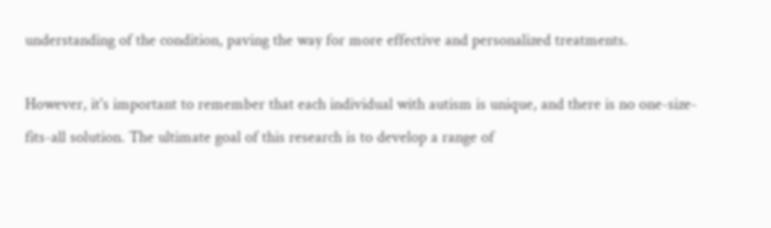understanding of the condition, paving the way for more effective and personalized treatments.

However, it's important to remember that each individual with autism is unique, and there is no one-size-fits-all solution. The ultimate goal of this research is to develop a range of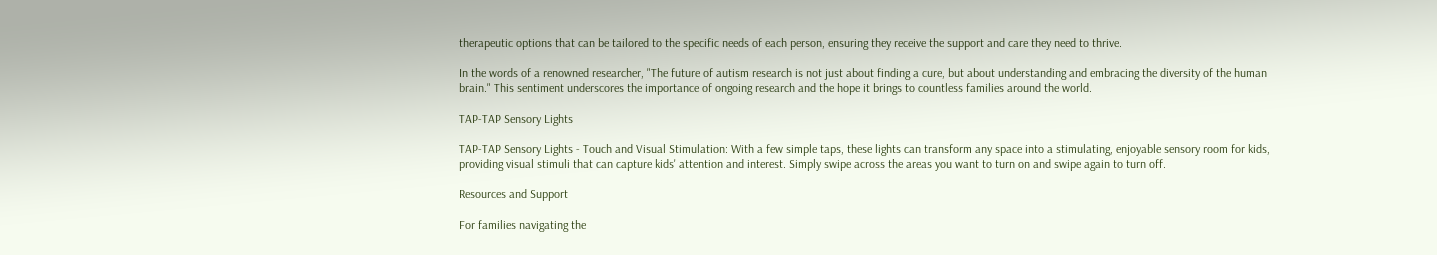therapeutic options that can be tailored to the specific needs of each person, ensuring they receive the support and care they need to thrive.

In the words of a renowned researcher, "The future of autism research is not just about finding a cure, but about understanding and embracing the diversity of the human brain." This sentiment underscores the importance of ongoing research and the hope it brings to countless families around the world.

TAP-TAP Sensory Lights

TAP-TAP Sensory Lights - Touch and Visual Stimulation: With a few simple taps, these lights can transform any space into a stimulating, enjoyable sensory room for kids, providing visual stimuli that can capture kids' attention and interest. Simply swipe across the areas you want to turn on and swipe again to turn off.

Resources and Support

For families navigating the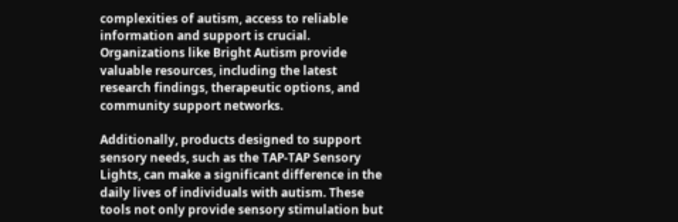complexities of autism, access to reliable information and support is crucial. Organizations like Bright Autism provide valuable resources, including the latest research findings, therapeutic options, and community support networks.

Additionally, products designed to support sensory needs, such as the TAP-TAP Sensory Lights, can make a significant difference in the daily lives of individuals with autism. These tools not only provide sensory stimulation but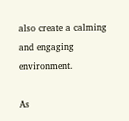also create a calming and engaging environment.

As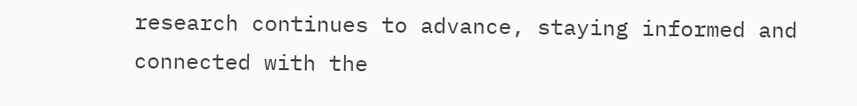research continues to advance, staying informed and connected with the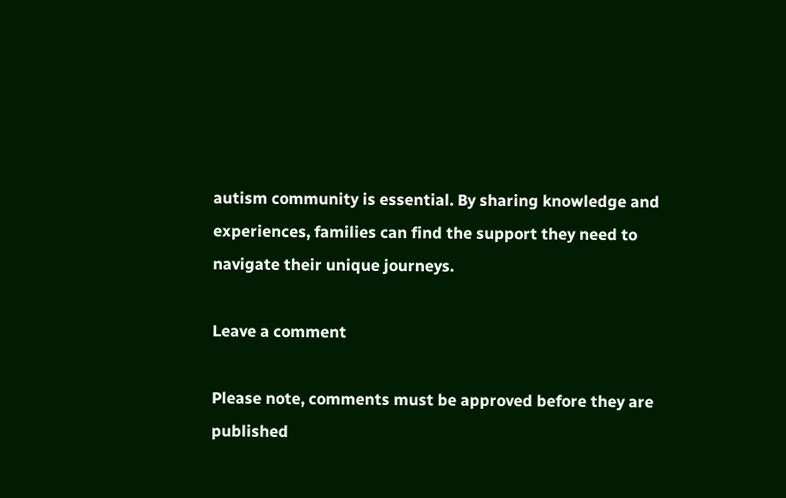autism community is essential. By sharing knowledge and experiences, families can find the support they need to navigate their unique journeys.

Leave a comment

Please note, comments must be approved before they are published